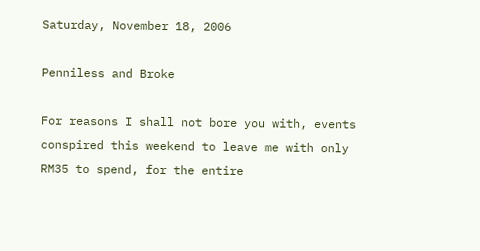Saturday, November 18, 2006

Penniless and Broke

For reasons I shall not bore you with, events conspired this weekend to leave me with only RM35 to spend, for the entire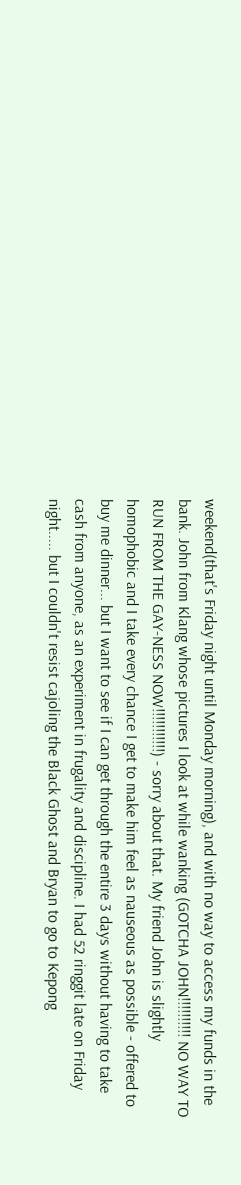weekend(that's Friday night until Monday morning), and with no way to access my funds in the bank. John from Klang whose pictures I look at while wanking (GOTCHA JOHN!!!!!!!!!! NO WAY TO RUN FROM THE GAY-NESS NOW!!!!!!!!!!!) - sorry about that. My friend John is slightly homophobic and I take every chance I get to make him feel as nauseous as possible - offered to buy me dinner... but I want to see if I can get through the entire 3 days without having to take cash from anyone, as an experiment in frugality and discipline. I had 52 ringgit late on Friday night..... but I couldn't resist cajoling the Black Ghost and Bryan to go to Kepong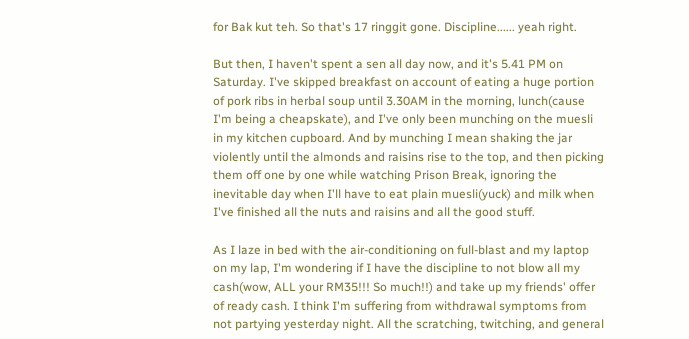for Bak kut teh. So that's 17 ringgit gone. Discipline...... yeah right.

But then, I haven't spent a sen all day now, and it's 5.41 PM on Saturday. I've skipped breakfast on account of eating a huge portion of pork ribs in herbal soup until 3.30AM in the morning, lunch(cause I'm being a cheapskate), and I've only been munching on the muesli in my kitchen cupboard. And by munching I mean shaking the jar violently until the almonds and raisins rise to the top, and then picking them off one by one while watching Prison Break, ignoring the inevitable day when I'll have to eat plain muesli(yuck) and milk when I've finished all the nuts and raisins and all the good stuff.

As I laze in bed with the air-conditioning on full-blast and my laptop on my lap, I'm wondering if I have the discipline to not blow all my cash(wow, ALL your RM35!!! So much!!) and take up my friends' offer of ready cash. I think I'm suffering from withdrawal symptoms from not partying yesterday night. All the scratching, twitching, and general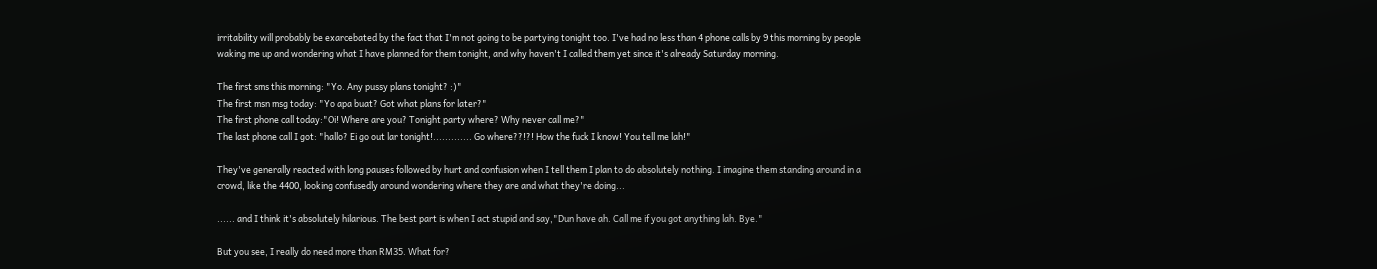irritability will probably be exarcebated by the fact that I'm not going to be partying tonight too. I've had no less than 4 phone calls by 9 this morning by people waking me up and wondering what I have planned for them tonight, and why haven't I called them yet since it's already Saturday morning.

The first sms this morning: "Yo. Any pussy plans tonight? :)"
The first msn msg today: "Yo apa buat? Got what plans for later?"
The first phone call today:"Oi! Where are you? Tonight party where? Why never call me?"
The last phone call I got: "hallo? Ei go out lar tonight!............. Go where??!?! How the fuck I know! You tell me lah!"

They've generally reacted with long pauses followed by hurt and confusion when I tell them I plan to do absolutely nothing. I imagine them standing around in a crowd, like the 4400, looking confusedly around wondering where they are and what they're doing...

...... and I think it's absolutely hilarious. The best part is when I act stupid and say,"Dun have ah. Call me if you got anything lah. Bye."

But you see, I really do need more than RM35. What for?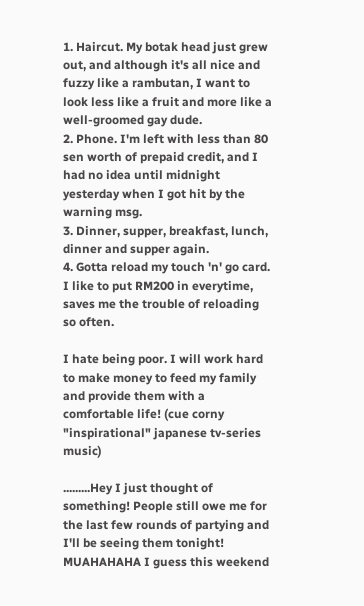1. Haircut. My botak head just grew out, and although it's all nice and fuzzy like a rambutan, I want to look less like a fruit and more like a well-groomed gay dude.
2. Phone. I'm left with less than 80 sen worth of prepaid credit, and I had no idea until midnight yesterday when I got hit by the warning msg.
3. Dinner, supper, breakfast, lunch, dinner and supper again.
4. Gotta reload my touch 'n' go card. I like to put RM200 in everytime, saves me the trouble of reloading so often.

I hate being poor. I will work hard to make money to feed my family and provide them with a comfortable life! (cue corny "inspirational" japanese tv-series music)

.........Hey I just thought of something! People still owe me for the last few rounds of partying and I'll be seeing them tonight! MUAHAHAHA I guess this weekend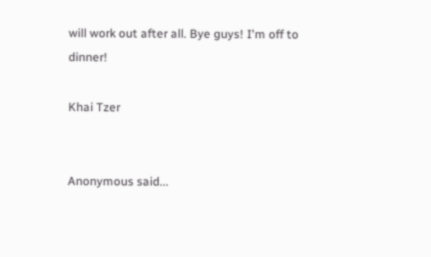will work out after all. Bye guys! I'm off to dinner!

Khai Tzer


Anonymous said...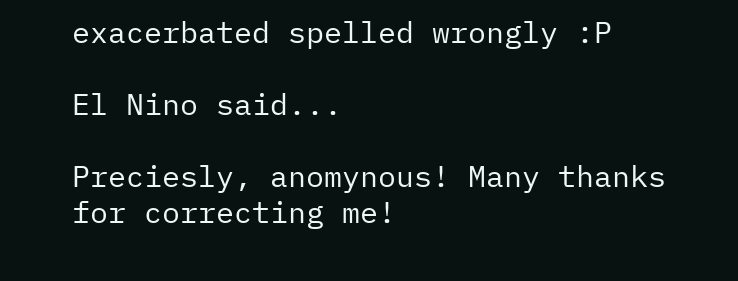exacerbated spelled wrongly :P

El Nino said...

Preciesly, anomynous! Many thanks for correcting me!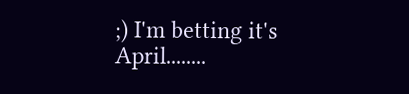;) I'm betting it's April........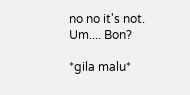no no it's not. Um.... Bon?

*gila malu*